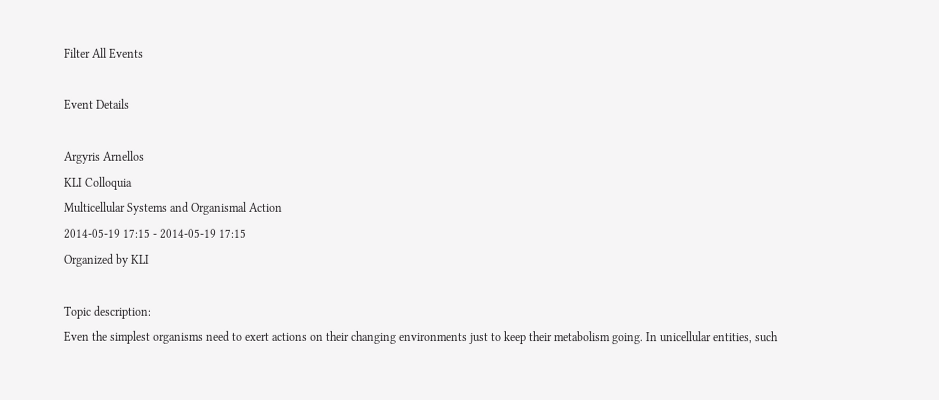Filter All Events

Event Details

Argyris Arnellos
KLI Colloquia
Multicellular Systems and Organismal Action
2014-05-19 17:15 - 2014-05-19 17:15
Organized by KLI

Topic description:
Even the simplest organisms need to exert actions on their changing environments just to keep their metabolism going. In unicellular entities, such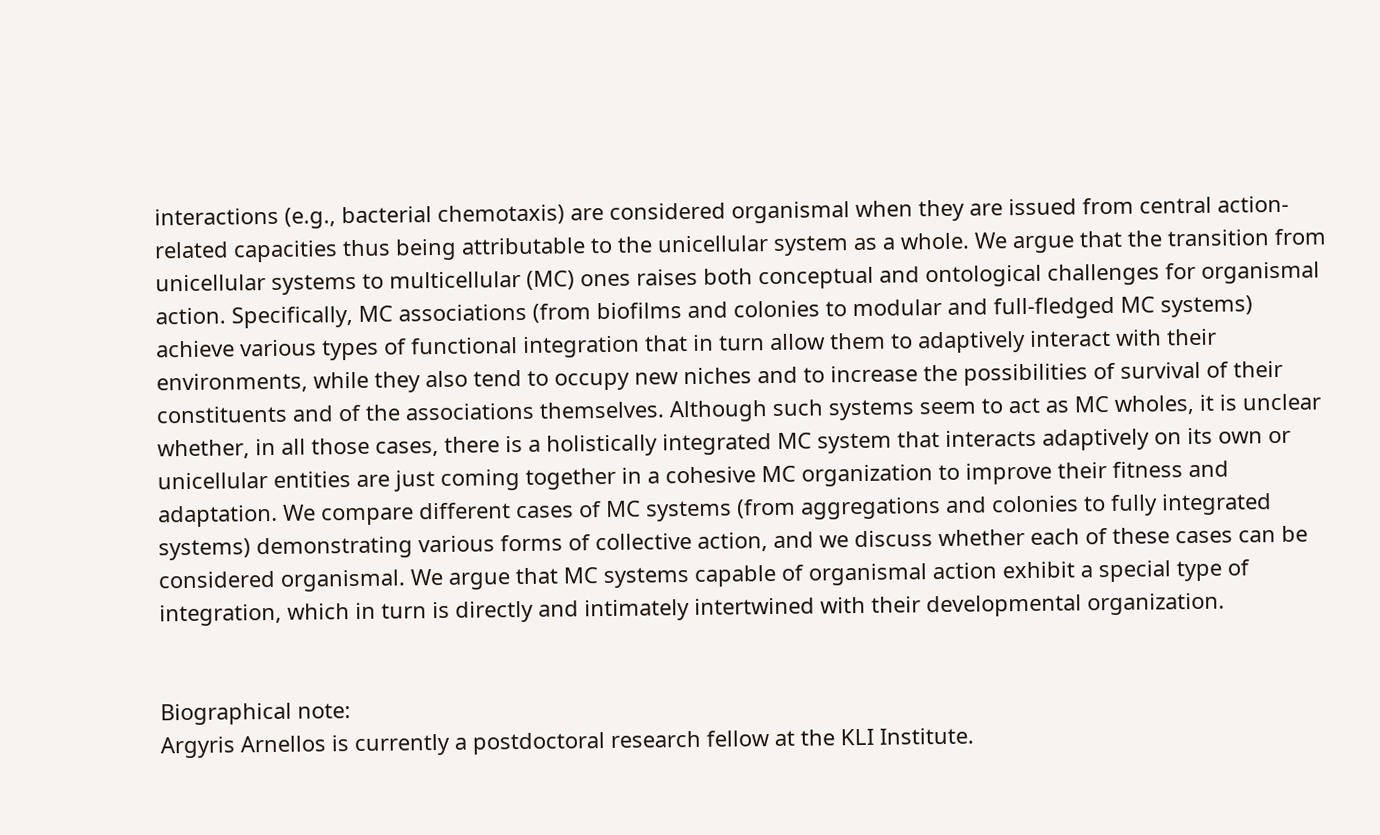interactions (e.g., bacterial chemotaxis) are considered organismal when they are issued from central action-related capacities thus being attributable to the unicellular system as a whole. We argue that the transition from unicellular systems to multicellular (MC) ones raises both conceptual and ontological challenges for organismal action. Specifically, MC associations (from biofilms and colonies to modular and full-fledged MC systems) achieve various types of functional integration that in turn allow them to adaptively interact with their environments, while they also tend to occupy new niches and to increase the possibilities of survival of their constituents and of the associations themselves. Although such systems seem to act as MC wholes, it is unclear whether, in all those cases, there is a holistically integrated MC system that interacts adaptively on its own or unicellular entities are just coming together in a cohesive MC organization to improve their fitness and adaptation. We compare different cases of MC systems (from aggregations and colonies to fully integrated systems) demonstrating various forms of collective action, and we discuss whether each of these cases can be considered organismal. We argue that MC systems capable of organismal action exhibit a special type of integration, which in turn is directly and intimately intertwined with their developmental organization.


Biographical note:
Argyris Arnellos is currently a postdoctoral research fellow at the KLI Institute.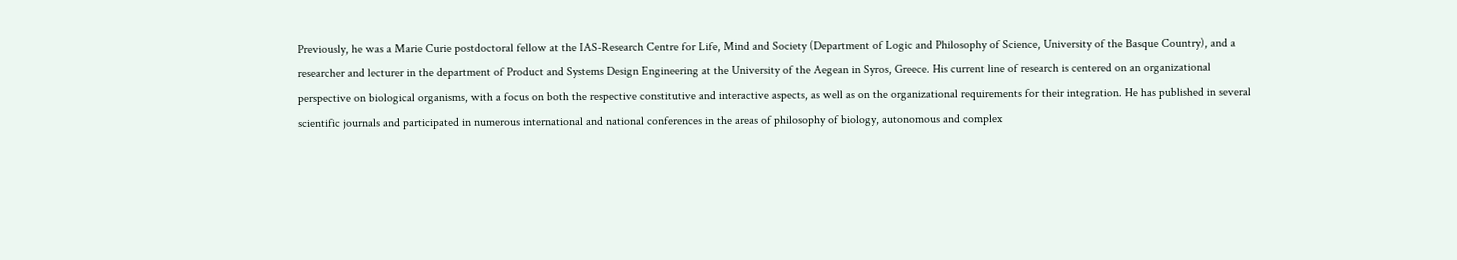Previously, he was a Marie Curie postdoctoral fellow at the IAS-Research Centre for Life, Mind and Society (Department of Logic and Philosophy of Science, University of the Basque Country), and a researcher and lecturer in the department of Product and Systems Design Engineering at the University of the Aegean in Syros, Greece. His current line of research is centered on an organizational perspective on biological organisms, with a focus on both the respective constitutive and interactive aspects, as well as on the organizational requirements for their integration. He has published in several scientific journals and participated in numerous international and national conferences in the areas of philosophy of biology, autonomous and complex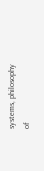systems, philosophy of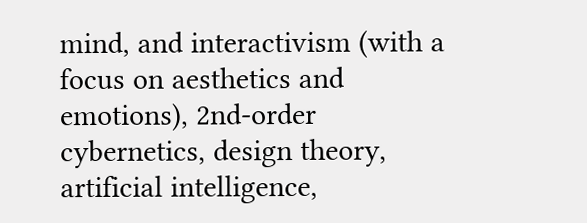mind, and interactivism (with a focus on aesthetics and emotions), 2nd-order cybernetics, design theory, artificial intelligence,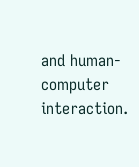and human-computer interaction.